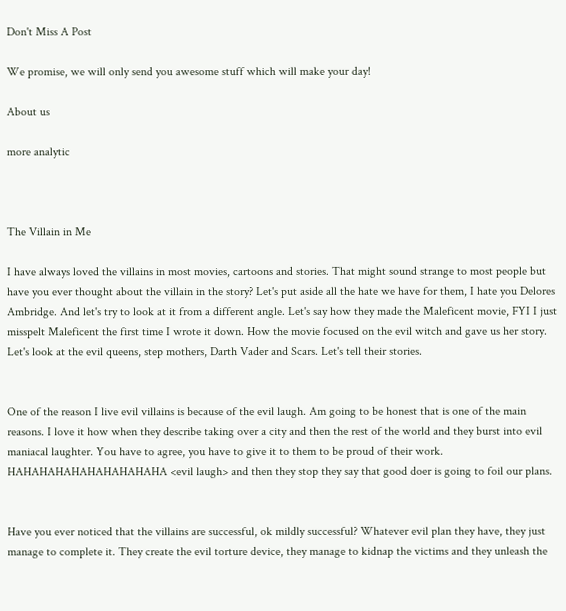Don't Miss A Post

We promise, we will only send you awesome stuff which will make your day!

About us

more analytic



The Villain in Me

I have always loved the villains in most movies, cartoons and stories. That might sound strange to most people but have you ever thought about the villain in the story? Let's put aside all the hate we have for them, I hate you Delores Ambridge. And let's try to look at it from a different angle. Let's say how they made the Maleficent movie, FYI I just misspelt Maleficent the first time I wrote it down. How the movie focused on the evil witch and gave us her story. Let's look at the evil queens, step mothers, Darth Vader and Scars. Let's tell their stories.


One of the reason I live evil villains is because of the evil laugh. Am going to be honest that is one of the main reasons. I love it how when they describe taking over a city and then the rest of the world and they burst into evil maniacal laughter. You have to agree, you have to give it to them to be proud of their work. HAHAHAHAHAHAHAHAHAHA <evil laugh> and then they stop they say that good doer is going to foil our plans.


Have you ever noticed that the villains are successful, ok mildly successful? Whatever evil plan they have, they just manage to complete it. They create the evil torture device, they manage to kidnap the victims and they unleash the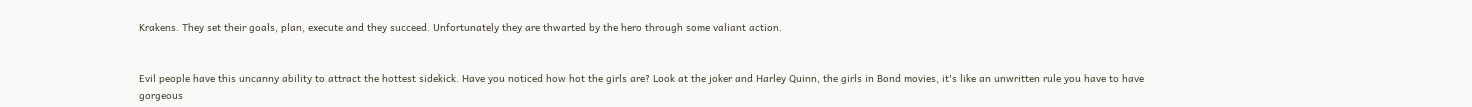Krakens. They set their goals, plan, execute and they succeed. Unfortunately they are thwarted by the hero through some valiant action.


Evil people have this uncanny ability to attract the hottest sidekick. Have you noticed how hot the girls are? Look at the joker and Harley Quinn, the girls in Bond movies, it's like an unwritten rule you have to have gorgeous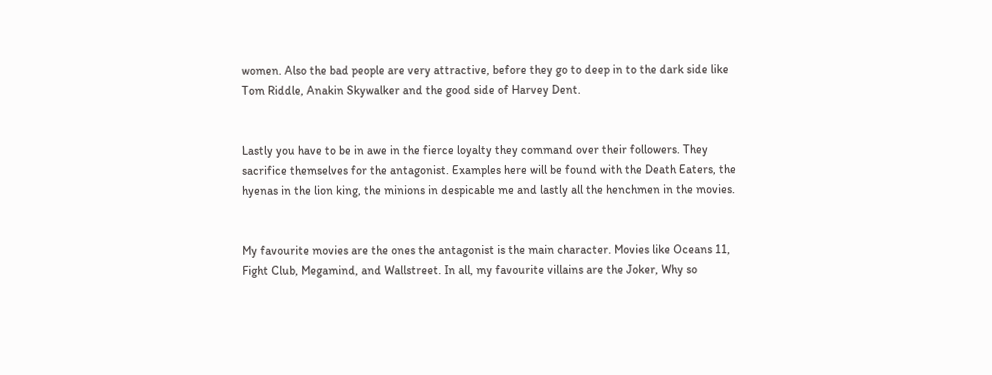women. Also the bad people are very attractive, before they go to deep in to the dark side like Tom Riddle, Anakin Skywalker and the good side of Harvey Dent.


Lastly you have to be in awe in the fierce loyalty they command over their followers. They sacrifice themselves for the antagonist. Examples here will be found with the Death Eaters, the hyenas in the lion king, the minions in despicable me and lastly all the henchmen in the movies.


My favourite movies are the ones the antagonist is the main character. Movies like Oceans 11, Fight Club, Megamind, and Wallstreet. In all, my favourite villains are the Joker, Why so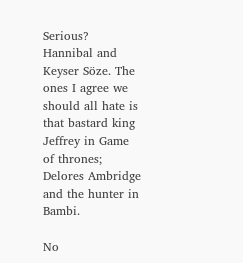Serious? Hannibal and Keyser Söze. The ones I agree we should all hate is that bastard king Jeffrey in Game of thrones; Delores Ambridge and the hunter in Bambi.

No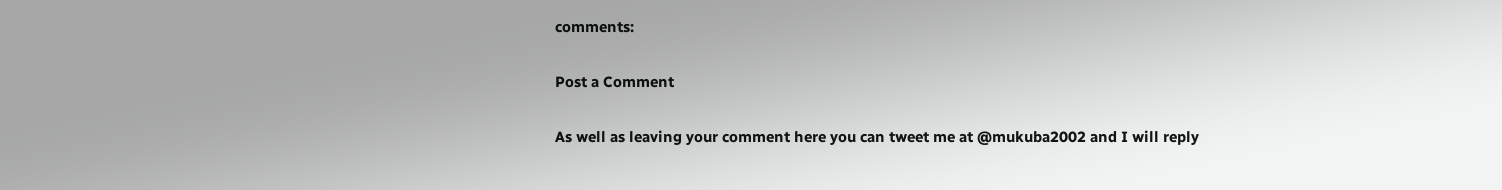comments:

Post a Comment

As well as leaving your comment here you can tweet me at @mukuba2002 and I will reply